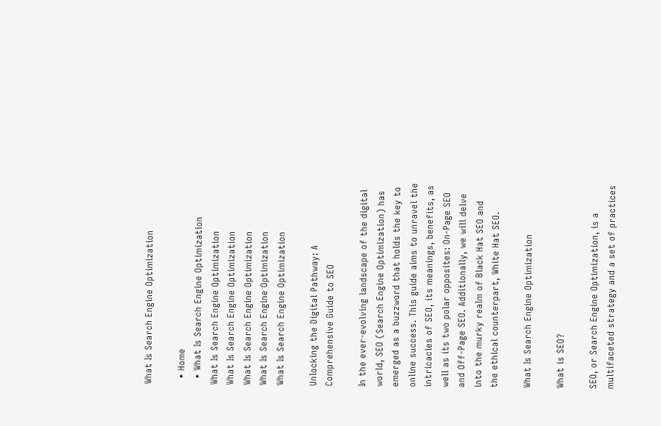What Is Search Engine Optimization

  • Home
  • What Is Search Engine Optimization
What Is Search Engine Optimization
What Is Search Engine Optimization
What Is Search Engine Optimization
What Is Search Engine Optimization
What Is Search Engine Optimization

Unlocking the Digital Pathway: A Comprehensive Guide to SEO

In the ever-evolving landscape of the digital world, SEO (Search Engine Optimization) has emerged as a buzzword that holds the key to online success. This guide aims to unravel the intricacies of SEO, its meanings, benefits, as well as its two polar opposites: On-Page SEO and Off-Page SEO. Additionally, we will delve into the murky realm of Black Hat SEO and the ethical counterpart, White Hat SEO.

What Is Search Engine Optimization

What is SEO?

SEO, or Search Engine Optimization, is a multifaceted strategy and a set of practices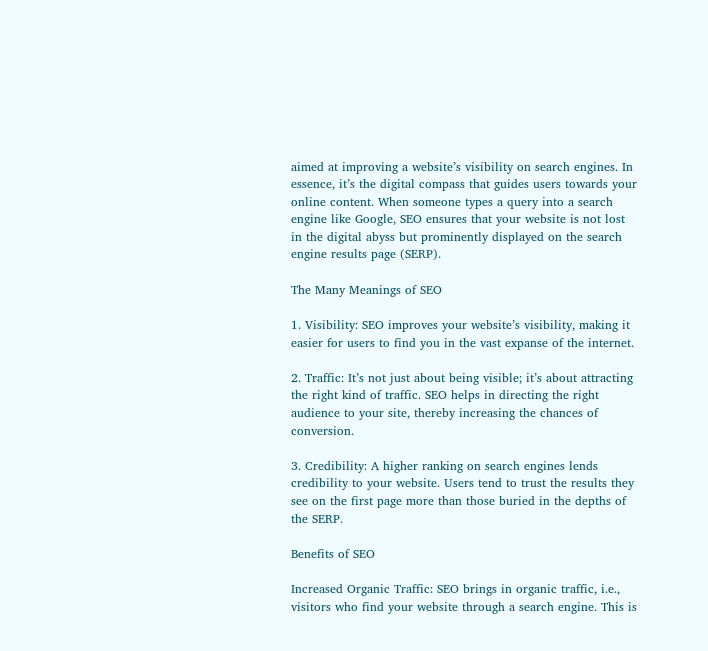aimed at improving a website’s visibility on search engines. In essence, it’s the digital compass that guides users towards your online content. When someone types a query into a search engine like Google, SEO ensures that your website is not lost in the digital abyss but prominently displayed on the search engine results page (SERP).

The Many Meanings of SEO

1. Visibility: SEO improves your website’s visibility, making it easier for users to find you in the vast expanse of the internet.

2. Traffic: It’s not just about being visible; it’s about attracting the right kind of traffic. SEO helps in directing the right audience to your site, thereby increasing the chances of conversion.

3. Credibility: A higher ranking on search engines lends credibility to your website. Users tend to trust the results they see on the first page more than those buried in the depths of the SERP.

Benefits of SEO

Increased Organic Traffic: SEO brings in organic traffic, i.e., visitors who find your website through a search engine. This is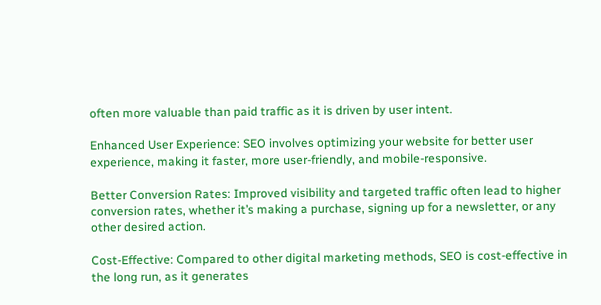often more valuable than paid traffic as it is driven by user intent.

Enhanced User Experience: SEO involves optimizing your website for better user experience, making it faster, more user-friendly, and mobile-responsive.

Better Conversion Rates: Improved visibility and targeted traffic often lead to higher conversion rates, whether it’s making a purchase, signing up for a newsletter, or any other desired action.

Cost-Effective: Compared to other digital marketing methods, SEO is cost-effective in the long run, as it generates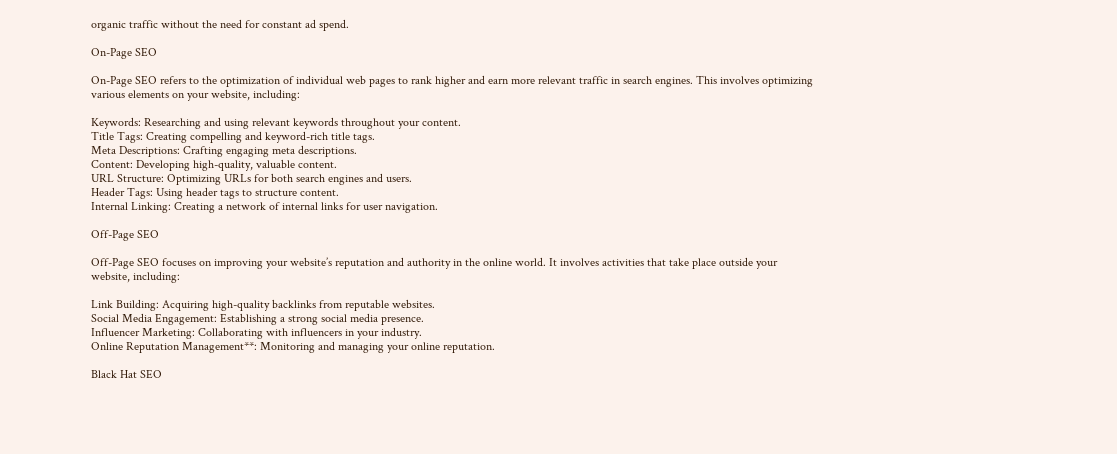organic traffic without the need for constant ad spend.

On-Page SEO

On-Page SEO refers to the optimization of individual web pages to rank higher and earn more relevant traffic in search engines. This involves optimizing various elements on your website, including:

Keywords: Researching and using relevant keywords throughout your content.
Title Tags: Creating compelling and keyword-rich title tags.
Meta Descriptions: Crafting engaging meta descriptions.
Content: Developing high-quality, valuable content.
URL Structure: Optimizing URLs for both search engines and users.
Header Tags: Using header tags to structure content.
Internal Linking: Creating a network of internal links for user navigation.

Off-Page SEO

Off-Page SEO focuses on improving your website’s reputation and authority in the online world. It involves activities that take place outside your website, including:

Link Building: Acquiring high-quality backlinks from reputable websites.
Social Media Engagement: Establishing a strong social media presence.
Influencer Marketing: Collaborating with influencers in your industry.
Online Reputation Management**: Monitoring and managing your online reputation.

Black Hat SEO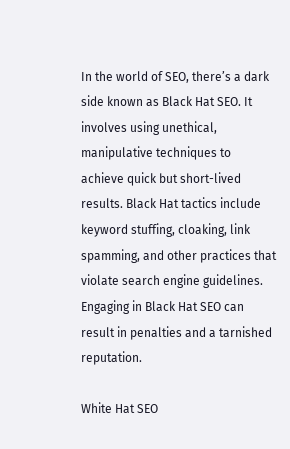In the world of SEO, there’s a dark side known as Black Hat SEO. It involves using unethical, manipulative techniques to achieve quick but short-lived results. Black Hat tactics include keyword stuffing, cloaking, link spamming, and other practices that violate search engine guidelines. Engaging in Black Hat SEO can result in penalties and a tarnished reputation.

White Hat SEO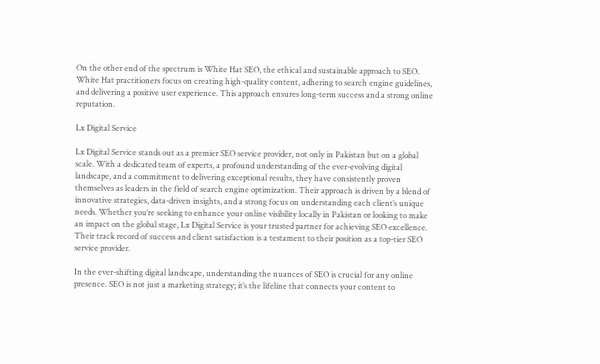On the other end of the spectrum is White Hat SEO, the ethical and sustainable approach to SEO. White Hat practitioners focus on creating high-quality content, adhering to search engine guidelines, and delivering a positive user experience. This approach ensures long-term success and a strong online reputation.

Lx Digital Service

Lx Digital Service stands out as a premier SEO service provider, not only in Pakistan but on a global scale. With a dedicated team of experts, a profound understanding of the ever-evolving digital landscape, and a commitment to delivering exceptional results, they have consistently proven themselves as leaders in the field of search engine optimization. Their approach is driven by a blend of innovative strategies, data-driven insights, and a strong focus on understanding each client’s unique needs. Whether you’re seeking to enhance your online visibility locally in Pakistan or looking to make an impact on the global stage, Lx Digital Service is your trusted partner for achieving SEO excellence. Their track record of success and client satisfaction is a testament to their position as a top-tier SEO service provider.

In the ever-shifting digital landscape, understanding the nuances of SEO is crucial for any online presence. SEO is not just a marketing strategy; it’s the lifeline that connects your content to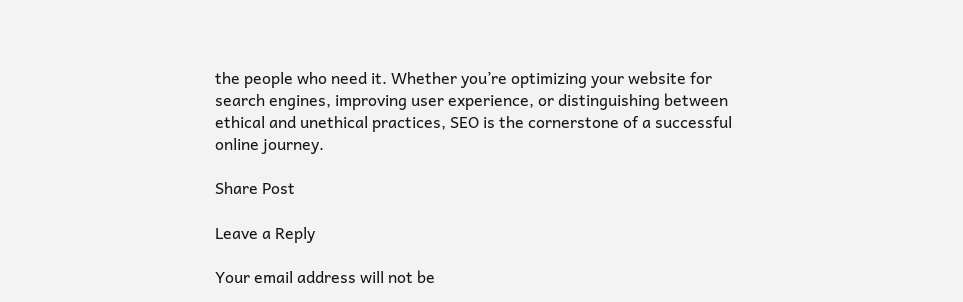the people who need it. Whether you’re optimizing your website for search engines, improving user experience, or distinguishing between ethical and unethical practices, SEO is the cornerstone of a successful online journey.

Share Post

Leave a Reply

Your email address will not be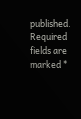published. Required fields are marked *